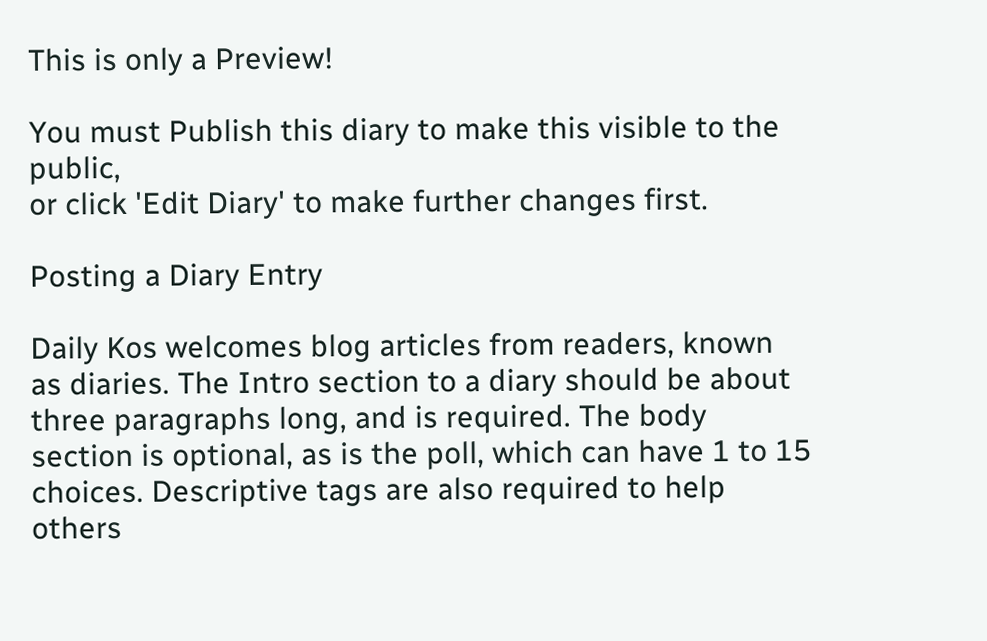This is only a Preview!

You must Publish this diary to make this visible to the public,
or click 'Edit Diary' to make further changes first.

Posting a Diary Entry

Daily Kos welcomes blog articles from readers, known as diaries. The Intro section to a diary should be about three paragraphs long, and is required. The body section is optional, as is the poll, which can have 1 to 15 choices. Descriptive tags are also required to help others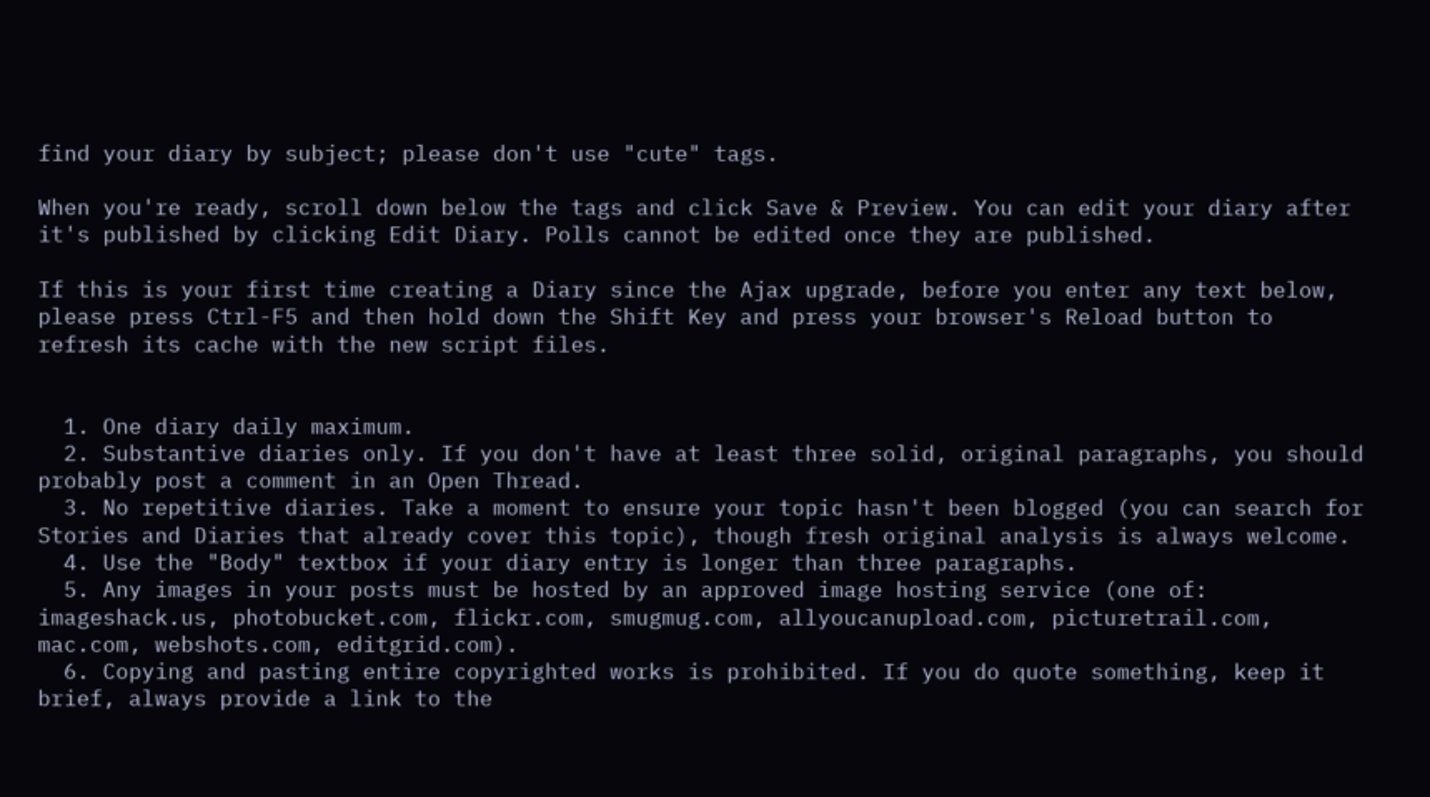find your diary by subject; please don't use "cute" tags.

When you're ready, scroll down below the tags and click Save & Preview. You can edit your diary after it's published by clicking Edit Diary. Polls cannot be edited once they are published.

If this is your first time creating a Diary since the Ajax upgrade, before you enter any text below, please press Ctrl-F5 and then hold down the Shift Key and press your browser's Reload button to refresh its cache with the new script files.


  1. One diary daily maximum.
  2. Substantive diaries only. If you don't have at least three solid, original paragraphs, you should probably post a comment in an Open Thread.
  3. No repetitive diaries. Take a moment to ensure your topic hasn't been blogged (you can search for Stories and Diaries that already cover this topic), though fresh original analysis is always welcome.
  4. Use the "Body" textbox if your diary entry is longer than three paragraphs.
  5. Any images in your posts must be hosted by an approved image hosting service (one of: imageshack.us, photobucket.com, flickr.com, smugmug.com, allyoucanupload.com, picturetrail.com, mac.com, webshots.com, editgrid.com).
  6. Copying and pasting entire copyrighted works is prohibited. If you do quote something, keep it brief, always provide a link to the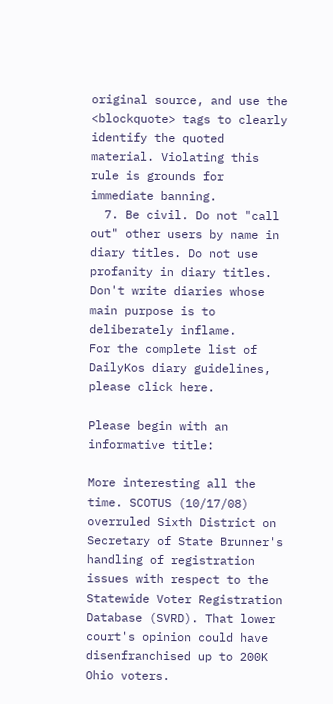original source, and use the <blockquote> tags to clearly identify the quoted material. Violating this rule is grounds for immediate banning.
  7. Be civil. Do not "call out" other users by name in diary titles. Do not use profanity in diary titles. Don't write diaries whose main purpose is to deliberately inflame.
For the complete list of DailyKos diary guidelines, please click here.

Please begin with an informative title:

More interesting all the time. SCOTUS (10/17/08) overruled Sixth District on Secretary of State Brunner's handling of registration issues with respect to the Statewide Voter Registration Database (SVRD). That lower court's opinion could have disenfranchised up to 200K Ohio voters.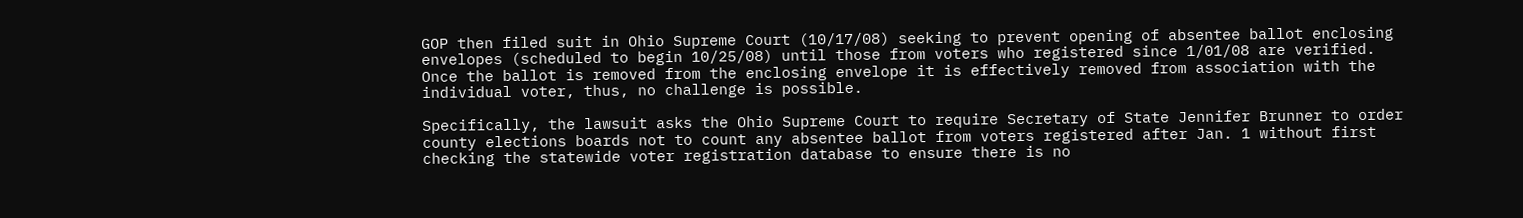GOP then filed suit in Ohio Supreme Court (10/17/08) seeking to prevent opening of absentee ballot enclosing envelopes (scheduled to begin 10/25/08) until those from voters who registered since 1/01/08 are verified. Once the ballot is removed from the enclosing envelope it is effectively removed from association with the individual voter, thus, no challenge is possible.

Specifically, the lawsuit asks the Ohio Supreme Court to require Secretary of State Jennifer Brunner to order county elections boards not to count any absentee ballot from voters registered after Jan. 1 without first checking the statewide voter registration database to ensure there is no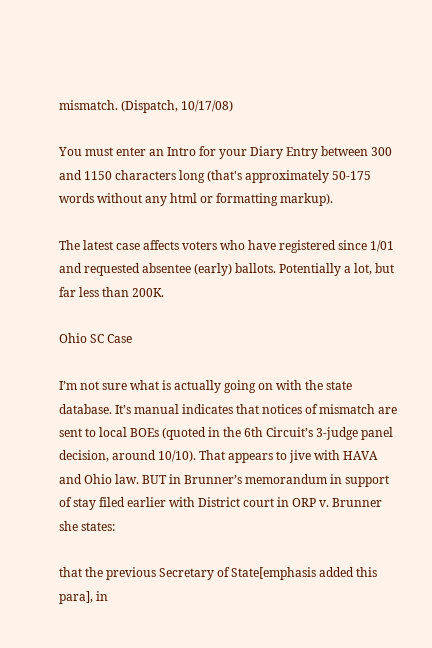mismatch. (Dispatch, 10/17/08)

You must enter an Intro for your Diary Entry between 300 and 1150 characters long (that's approximately 50-175 words without any html or formatting markup).

The latest case affects voters who have registered since 1/01 and requested absentee (early) ballots. Potentially a lot, but far less than 200K.

Ohio SC Case

I’m not sure what is actually going on with the state database. It’s manual indicates that notices of mismatch are sent to local BOEs (quoted in the 6th Circuit’s 3-judge panel decision, around 10/10). That appears to jive with HAVA and Ohio law. BUT in Brunner’s memorandum in support of stay filed earlier with District court in ORP v. Brunner she states:

that the previous Secretary of State[emphasis added this para], in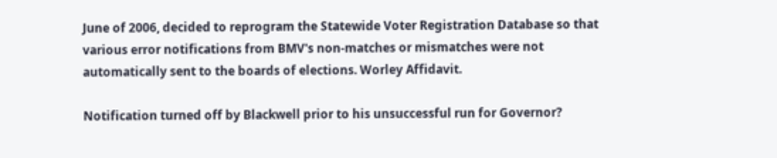June of 2006, decided to reprogram the Statewide Voter Registration Database so that various error notifications from BMV's non-matches or mismatches were not automatically sent to the boards of elections. Worley Affidavit.

Notification turned off by Blackwell prior to his unsuccessful run for Governor?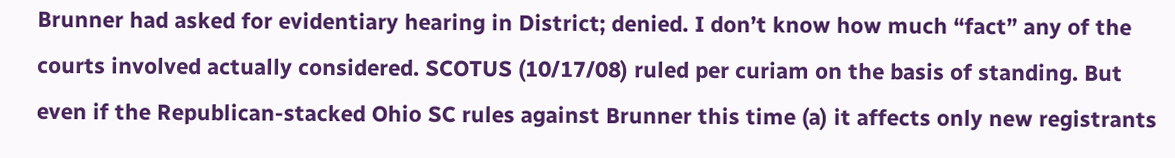Brunner had asked for evidentiary hearing in District; denied. I don’t know how much “fact” any of the courts involved actually considered. SCOTUS (10/17/08) ruled per curiam on the basis of standing. But even if the Republican-stacked Ohio SC rules against Brunner this time (a) it affects only new registrants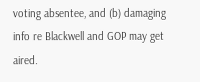voting absentee, and (b) damaging info re Blackwell and GOP may get aired.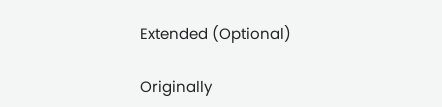Extended (Optional)

Originally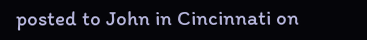posted to John in Cincinnati on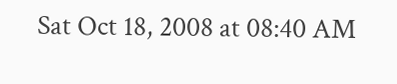Sat Oct 18, 2008 at 08:40 AM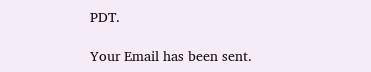PDT.

Your Email has been sent.